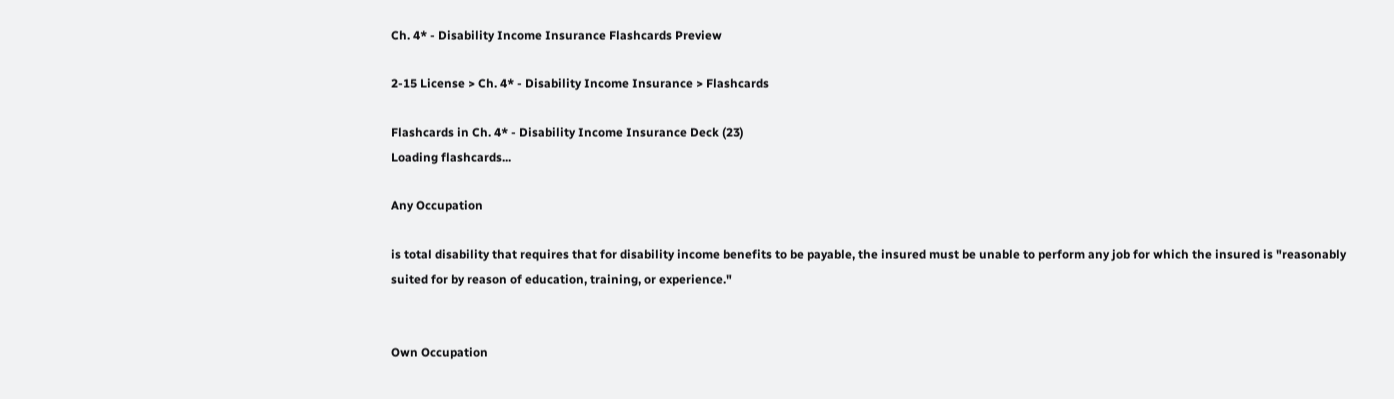Ch. 4* - Disability Income Insurance Flashcards Preview

2-15 License > Ch. 4* - Disability Income Insurance > Flashcards

Flashcards in Ch. 4* - Disability Income Insurance Deck (23)
Loading flashcards...

Any Occupation

is total disability that requires that for disability income benefits to be payable, the insured must be unable to perform any job for which the insured is "reasonably suited for by reason of education, training, or experience."


Own Occupation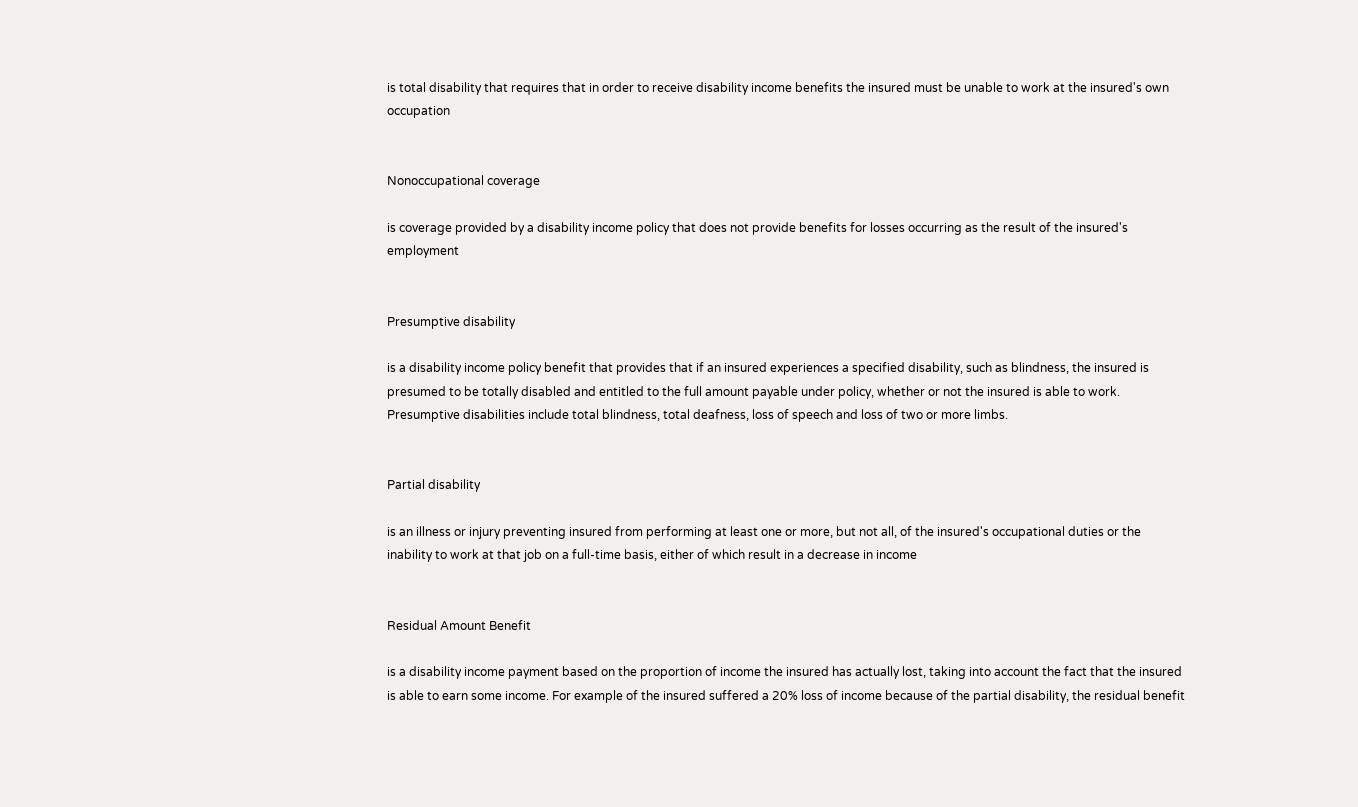is total disability that requires that in order to receive disability income benefits the insured must be unable to work at the insured's own occupation


Nonoccupational coverage

is coverage provided by a disability income policy that does not provide benefits for losses occurring as the result of the insured's employment


Presumptive disability

is a disability income policy benefit that provides that if an insured experiences a specified disability, such as blindness, the insured is presumed to be totally disabled and entitled to the full amount payable under policy, whether or not the insured is able to work. Presumptive disabilities include total blindness, total deafness, loss of speech and loss of two or more limbs.


Partial disability

is an illness or injury preventing insured from performing at least one or more, but not all, of the insured's occupational duties or the inability to work at that job on a full-time basis, either of which result in a decrease in income


Residual Amount Benefit

is a disability income payment based on the proportion of income the insured has actually lost, taking into account the fact that the insured is able to earn some income. For example of the insured suffered a 20% loss of income because of the partial disability, the residual benefit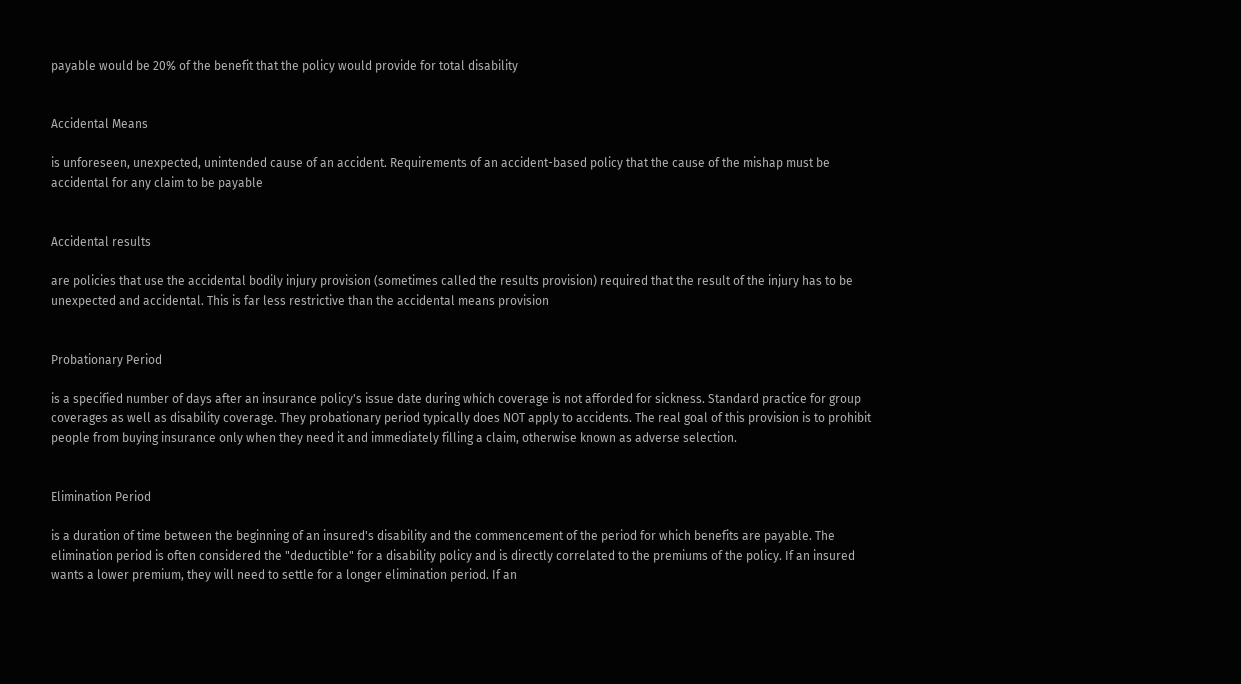payable would be 20% of the benefit that the policy would provide for total disability


Accidental Means

is unforeseen, unexpected, unintended cause of an accident. Requirements of an accident-based policy that the cause of the mishap must be accidental for any claim to be payable


Accidental results

are policies that use the accidental bodily injury provision (sometimes called the results provision) required that the result of the injury has to be unexpected and accidental. This is far less restrictive than the accidental means provision


Probationary Period

is a specified number of days after an insurance policy's issue date during which coverage is not afforded for sickness. Standard practice for group coverages as well as disability coverage. They probationary period typically does NOT apply to accidents. The real goal of this provision is to prohibit people from buying insurance only when they need it and immediately filling a claim, otherwise known as adverse selection.


Elimination Period

is a duration of time between the beginning of an insured's disability and the commencement of the period for which benefits are payable. The elimination period is often considered the "deductible" for a disability policy and is directly correlated to the premiums of the policy. If an insured wants a lower premium, they will need to settle for a longer elimination period. If an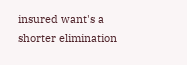insured want's a shorter elimination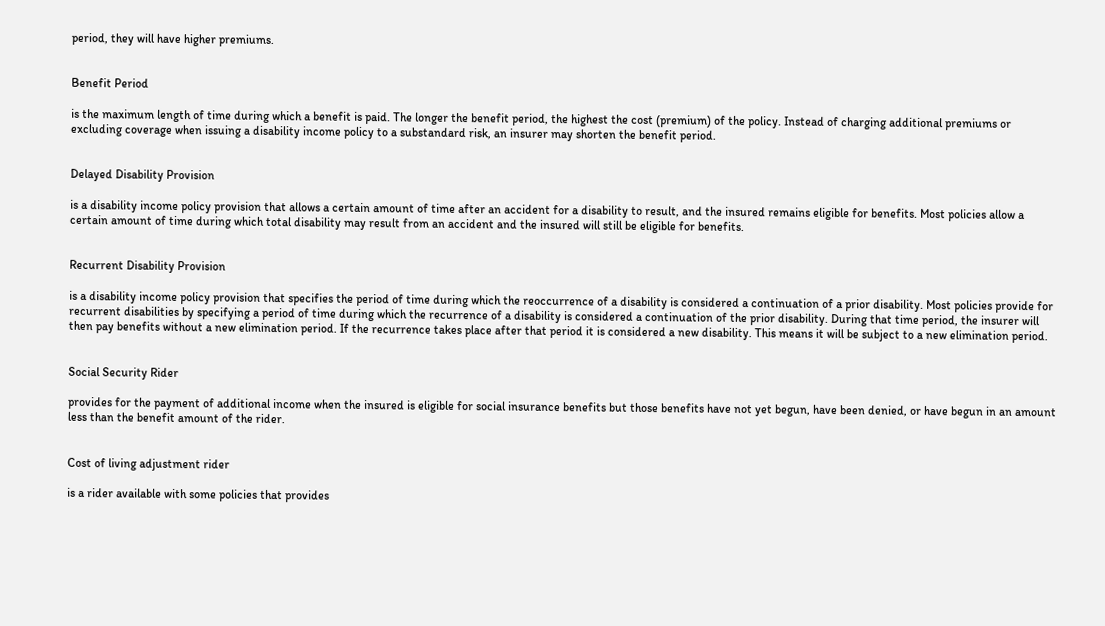period, they will have higher premiums.


Benefit Period

is the maximum length of time during which a benefit is paid. The longer the benefit period, the highest the cost (premium) of the policy. Instead of charging additional premiums or excluding coverage when issuing a disability income policy to a substandard risk, an insurer may shorten the benefit period.


Delayed Disability Provision

is a disability income policy provision that allows a certain amount of time after an accident for a disability to result, and the insured remains eligible for benefits. Most policies allow a certain amount of time during which total disability may result from an accident and the insured will still be eligible for benefits.


Recurrent Disability Provision

is a disability income policy provision that specifies the period of time during which the reoccurrence of a disability is considered a continuation of a prior disability. Most policies provide for recurrent disabilities by specifying a period of time during which the recurrence of a disability is considered a continuation of the prior disability. During that time period, the insurer will then pay benefits without a new elimination period. If the recurrence takes place after that period it is considered a new disability. This means it will be subject to a new elimination period.


Social Security Rider

provides for the payment of additional income when the insured is eligible for social insurance benefits but those benefits have not yet begun, have been denied, or have begun in an amount less than the benefit amount of the rider.


Cost of living adjustment rider

is a rider available with some policies that provides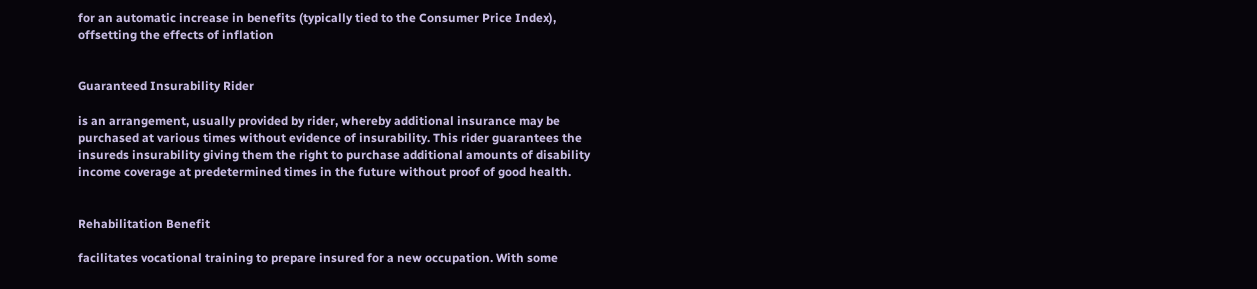for an automatic increase in benefits (typically tied to the Consumer Price Index), offsetting the effects of inflation


Guaranteed Insurability Rider

is an arrangement, usually provided by rider, whereby additional insurance may be purchased at various times without evidence of insurability. This rider guarantees the insureds insurability giving them the right to purchase additional amounts of disability income coverage at predetermined times in the future without proof of good health.


Rehabilitation Benefit

facilitates vocational training to prepare insured for a new occupation. With some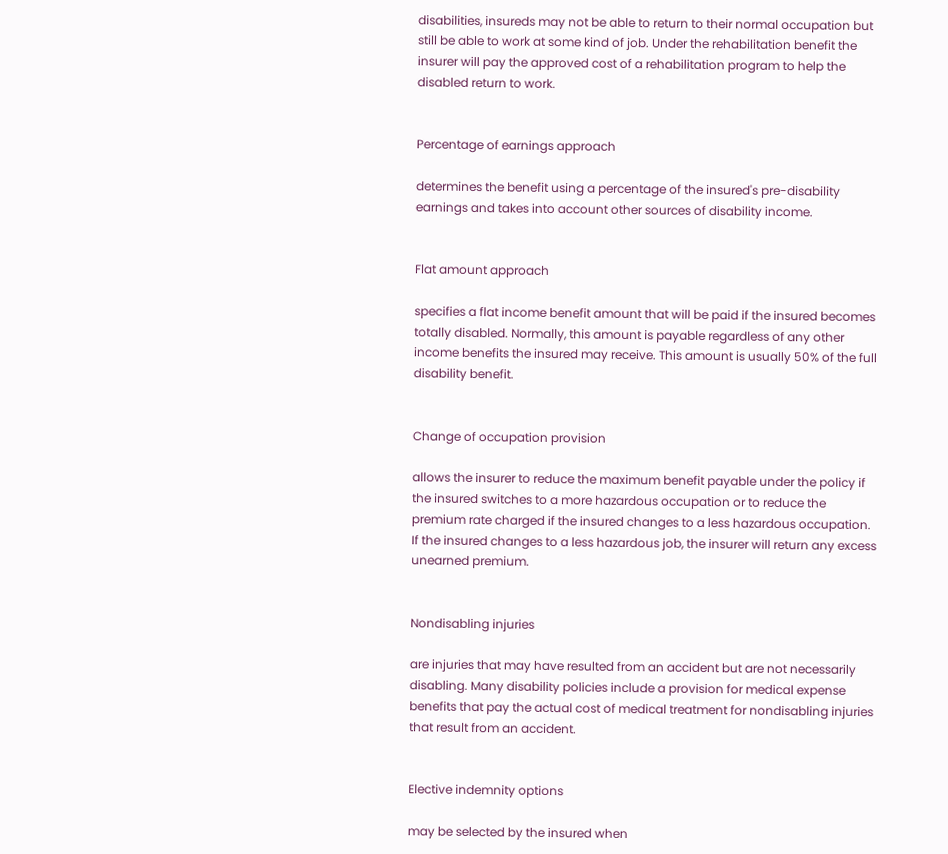disabilities, insureds may not be able to return to their normal occupation but still be able to work at some kind of job. Under the rehabilitation benefit the insurer will pay the approved cost of a rehabilitation program to help the disabled return to work.


Percentage of earnings approach

determines the benefit using a percentage of the insured's pre-disability earnings and takes into account other sources of disability income.


Flat amount approach

specifies a flat income benefit amount that will be paid if the insured becomes totally disabled. Normally, this amount is payable regardless of any other income benefits the insured may receive. This amount is usually 50% of the full disability benefit.


Change of occupation provision

allows the insurer to reduce the maximum benefit payable under the policy if the insured switches to a more hazardous occupation or to reduce the premium rate charged if the insured changes to a less hazardous occupation. If the insured changes to a less hazardous job, the insurer will return any excess unearned premium.


Nondisabling injuries

are injuries that may have resulted from an accident but are not necessarily disabling. Many disability policies include a provision for medical expense benefits that pay the actual cost of medical treatment for nondisabling injuries that result from an accident.


Elective indemnity options

may be selected by the insured when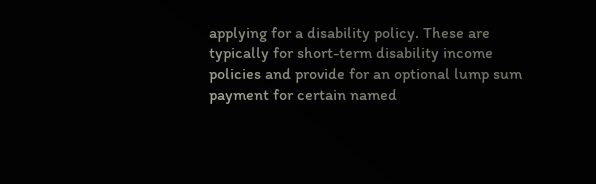applying for a disability policy. These are typically for short-term disability income policies and provide for an optional lump sum payment for certain named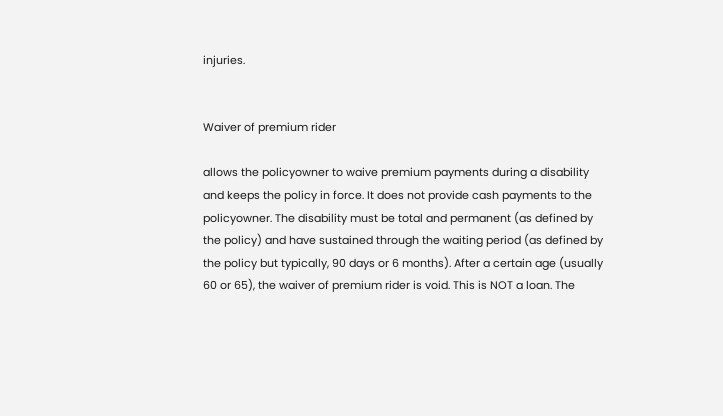injuries.


Waiver of premium rider

allows the policyowner to waive premium payments during a disability and keeps the policy in force. It does not provide cash payments to the policyowner. The disability must be total and permanent (as defined by the policy) and have sustained through the waiting period (as defined by the policy but typically, 90 days or 6 months). After a certain age (usually 60 or 65), the waiver of premium rider is void. This is NOT a loan. The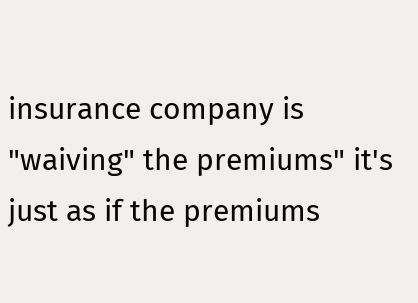insurance company is "waiving" the premiums" it's just as if the premiums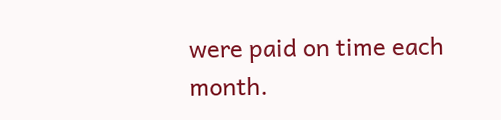were paid on time each month.